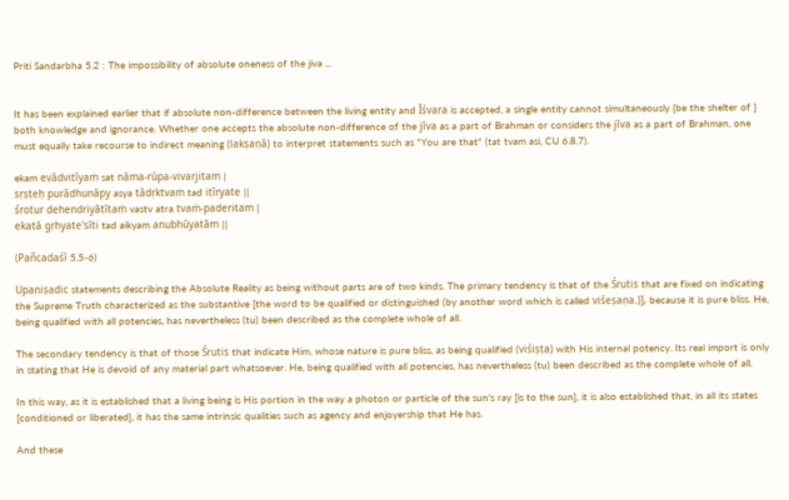Priti Sandarbha 5.2 : The impossibility of absolute oneness of the jiva ...


It has been explained earlier that if absolute non-difference between the living entity and Īśvara is accepted, a single entity cannot simultaneously {be the shelter of } both knowledge and ignorance. Whether one accepts the absolute non-difference of the jīva as a part of Brahman or considers the jīva as a part of Brahman, one must equally take recourse to indirect meaning (lakṣaṇā) to interpret statements such as "You are that" (tat tvam asi, CU 6.8.7).

ekam evādvitīyaṁ sat nāma-rūpa-vivarjitam |
sṛṣṭeḥ purādhunāpy asya tādṛktvaṁ tad itīryate ||
śrotur dehendriyātītaṁ vastv atra tvaṁ-paderitam |
ekatā gṛhyate'sīti tad aikyam anubhūyatām ||

(Pañcadaśī 5.5-6)

Upaniṣadic statements describing the Absolute Reality as being without parts are of two kinds. The primary tendency is that of the Śrutis that are fixed on indicating the Supreme Truth characterized as the substantive [the word to be qualified or distinguished (by another word which is called viśeṣaṇa.)], because it is pure bliss. He, being qualified with all potencies, has nevertheless (tu) been described as the complete whole of all.

The secondary tendency is that of those Śrutis that indicate Him, whose nature is pure bliss, as being qualified (viśiṣṭa) with His internal potency. Its real import is only in stating that He is devoid of any material part whatsoever. He, being qualified with all potencies, has nevertheless (tu) been described as the complete whole of all.

In this way, as it is established that a living being is His portion in the way a photon or particle of the sun's ray [is to the sun], it is also established that, in all its states [conditioned or liberated], it has the same intrinsic qualities such as agency and enjoyership that He has.

And these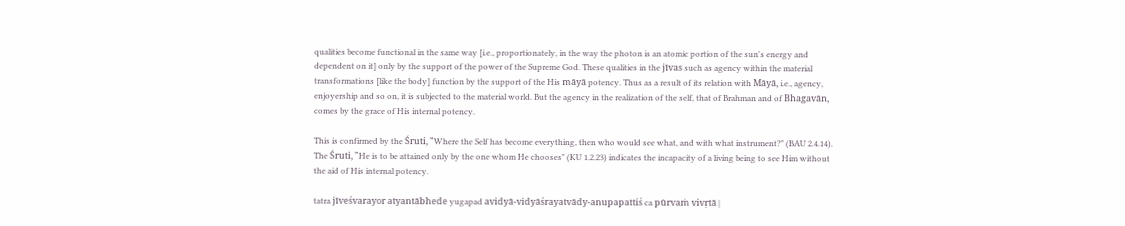qualities become functional in the same way [i.e., proportionately, in the way the photon is an atomic portion of the sun's energy and dependent on it] only by the support of the power of the Supreme God. These qualities in the jīvas such as agency within the material transformations [like the body] function by the support of the His māyā potency. Thus as a result of its relation with Māyā, i.e., agency, enjoyership and so on, it is subjected to the material world. But the agency in the realization of the self, that of Brahman and of Bhagavān, comes by the grace of His internal potency.

This is confirmed by the Śruti, "Where the Self has become everything, then who would see what, and with what instrument?" (BAU 2.4.14). The Śruti, "He is to be attained only by the one whom He chooses" (KU 1.2.23) indicates the incapacity of a living being to see Him without the aid of His internal potency.

tatra jīveśvarayor atyantābhede yugapad avidyā-vidyāśrayatvādy-anupapattiś ca pūrvaṁ vivṛtā |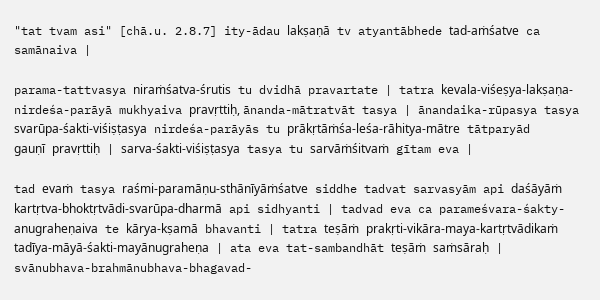"tat tvam asi" [chā.u. 2.8.7] ity-ādau lakṣaṇā tv atyantābhede tad-aṁśatve ca samānaiva |

parama-tattvasya niraṁśatva-śrutis tu dvidhā pravartate | tatra kevala-viśeṣya-lakṣaṇa-nirdeśa-parāyā mukhyaiva pravṛttiḥ, ānanda-mātratvāt tasya | ānandaika-rūpasya tasya svarūpa-śakti-viśiṣṭasya nirdeśa-parāyās tu prākṛtāṁśa-leśa-rāhitya-mātre tātparyād gauṇī pravṛttiḥ | sarva-śakti-viśiṣṭasya tasya tu sarvāṁśitvaṁ gītam eva |

tad evaṁ tasya raśmi-paramāṇu-sthānīyāṁśatve siddhe tadvat sarvasyām api daśāyāṁ kartṛtva-bhoktṛtvādi-svarūpa-dharmā api sidhyanti | tadvad eva ca parameśvara-śakty-anugraheṇaiva te kārya-kṣamā bhavanti | tatra teṣāṁ prakṛti-vikāra-maya-kartṛtvādikaṁ tadīya-māyā-śakti-mayānugraheṇa | ata eva tat-sambandhāt teṣāṁ saṁsāraḥ | svānubhava-brahmānubhava-bhagavad-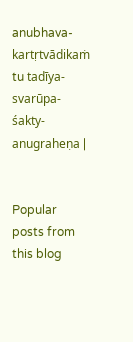anubhava-kartṛtvādikaṁ tu tadīya-svarūpa-śakty-anugraheṇa |


Popular posts from this blog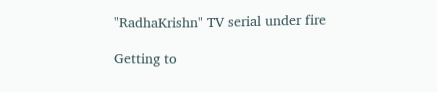"RadhaKrishn" TV serial under fire

Getting to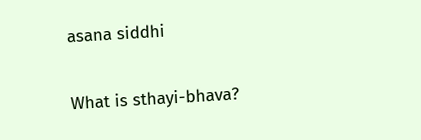asana siddhi

What is sthayi-bhava?